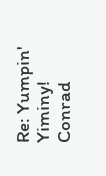Re: Yumpin' Yiminy! Conrad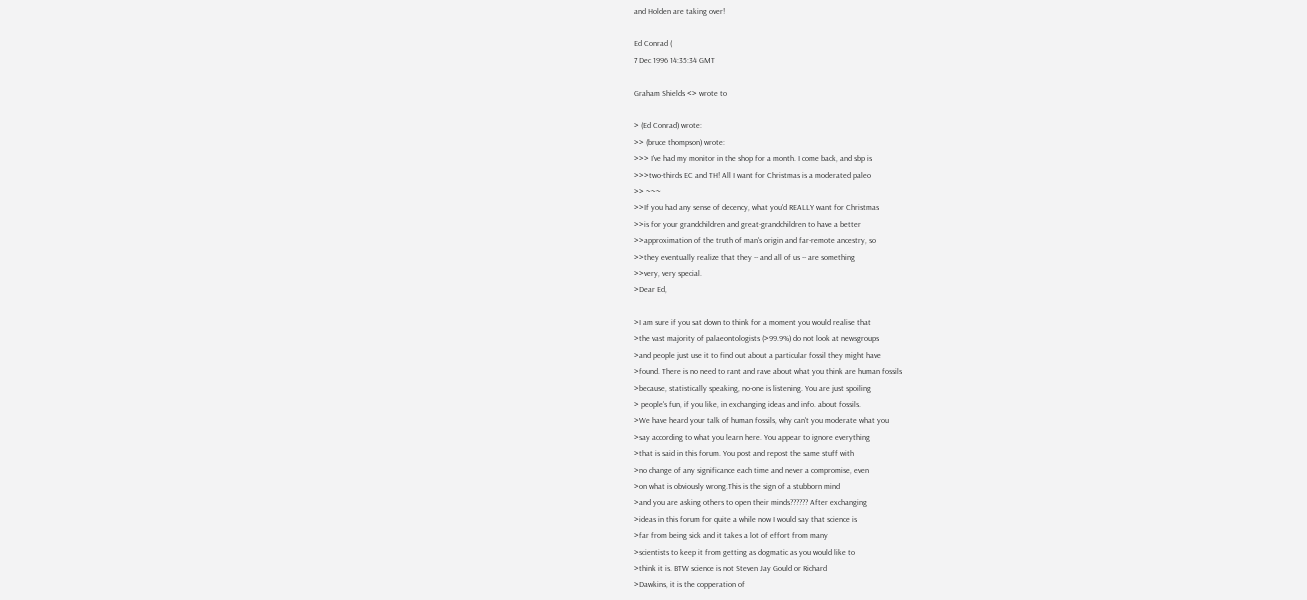and Holden are taking over!

Ed Conrad (
7 Dec 1996 14:35:34 GMT

Graham Shields <> wrote to

> (Ed Conrad) wrote:
>> (bruce thompson) wrote:
>>> I've had my monitor in the shop for a month. I come back, and sbp is
>>>two-thirds EC and TH! All I want for Christmas is a moderated paleo
>> ~~~
>>If you had any sense of decency, what you'd REALLY want for Christmas
>>is for your grandchildren and great-grandchildren to have a better
>>approximation of the truth of man's origin and far-remote ancestry, so
>>they eventually realize that they -- and all of us -- are something
>>very, very special.
>Dear Ed,

>I am sure if you sat down to think for a moment you would realise that
>the vast majority of palaeontologists (>99.9%) do not look at newsgroups
>and people just use it to find out about a particular fossil they might have
>found. There is no need to rant and rave about what you think are human fossils
>because, statistically speaking, no-one is listening. You are just spoiling
> people's fun, if you like, in exchanging ideas and info. about fossils.
>We have heard your talk of human fossils, why can't you moderate what you
>say according to what you learn here. You appear to ignore everything
>that is said in this forum. You post and repost the same stuff with
>no change of any significance each time and never a compromise, even
>on what is obviously wrong.This is the sign of a stubborn mind
>and you are asking others to open their minds?????? After exchanging
>ideas in this forum for quite a while now I would say that science is
>far from being sick and it takes a lot of effort from many
>scientists to keep it from getting as dogmatic as you would like to
>think it is. BTW science is not Steven Jay Gould or Richard
>Dawkins, it is the copperation of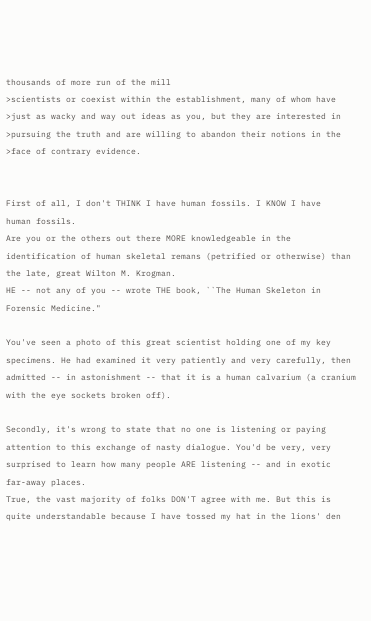thousands of more run of the mill
>scientists or coexist within the establishment, many of whom have
>just as wacky and way out ideas as you, but they are interested in
>pursuing the truth and are willing to abandon their notions in the
>face of contrary evidence.


First of all, I don't THINK I have human fossils. I KNOW I have
human fossils.
Are you or the others out there MORE knowledgeable in the
identification of human skeletal remans (petrified or otherwise) than
the late, great Wilton M. Krogman.
HE -- not any of you -- wrote THE book, ``The Human Skeleton in
Forensic Medicine."

You've seen a photo of this great scientist holding one of my key
specimens. He had examined it very patiently and very carefully, then
admitted -- in astonishment -- that it is a human calvarium (a cranium
with the eye sockets broken off).

Secondly, it's wrong to state that no one is listening or paying
attention to this exchange of nasty dialogue. You'd be very, very
surprised to learn how many people ARE listening -- and in exotic
far-away places.
True, the vast majority of folks DON'T agree with me. But this is
quite understandable because I have tossed my hat in the lions' den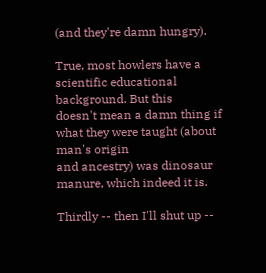(and they're damn hungry).

True, most howlers have a scientific educational background. But this
doesn't mean a damn thing if what they were taught (about man's origin
and ancestry) was dinosaur manure, which indeed it is.

Thirdly -- then I'll shut up --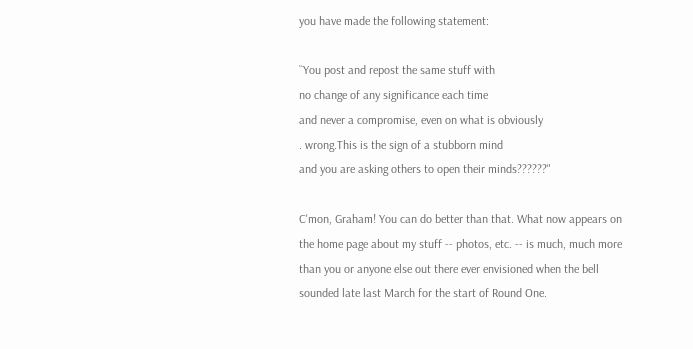you have made the following statement:

``You post and repost the same stuff with
no change of any significance each time
and never a compromise, even on what is obviously
. wrong.This is the sign of a stubborn mind
and you are asking others to open their minds??????"

C'mon, Graham! You can do better than that. What now appears on
the home page about my stuff -- photos, etc. -- is much, much more
than you or anyone else out there ever envisioned when the bell
sounded late last March for the start of Round One.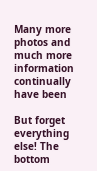Many more photos and much more information continually have been

But forget everything else! The bottom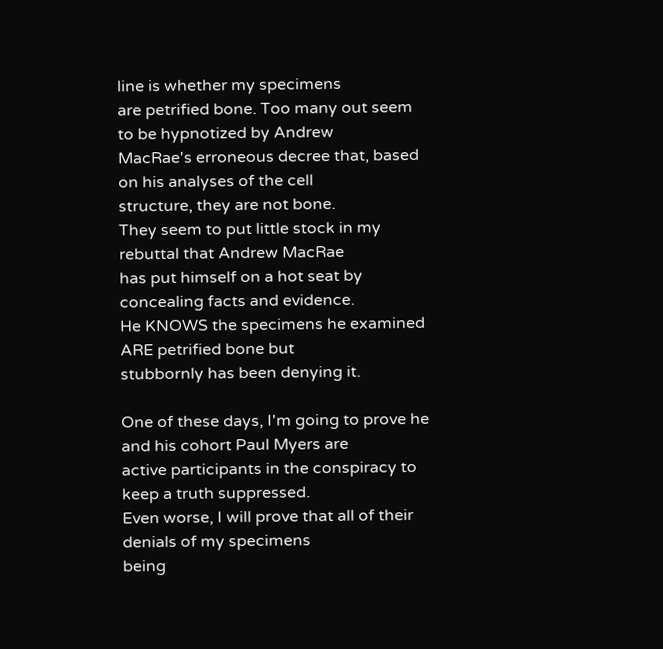line is whether my specimens
are petrified bone. Too many out seem to be hypnotized by Andrew
MacRae's erroneous decree that, based on his analyses of the cell
structure, they are not bone.
They seem to put little stock in my rebuttal that Andrew MacRae
has put himself on a hot seat by concealing facts and evidence.
He KNOWS the specimens he examined ARE petrified bone but
stubbornly has been denying it.

One of these days, I'm going to prove he and his cohort Paul Myers are
active participants in the conspiracy to keep a truth suppressed.
Even worse, I will prove that all of their denials of my specimens
being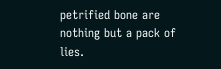petrified bone are nothing but a pack of lies.